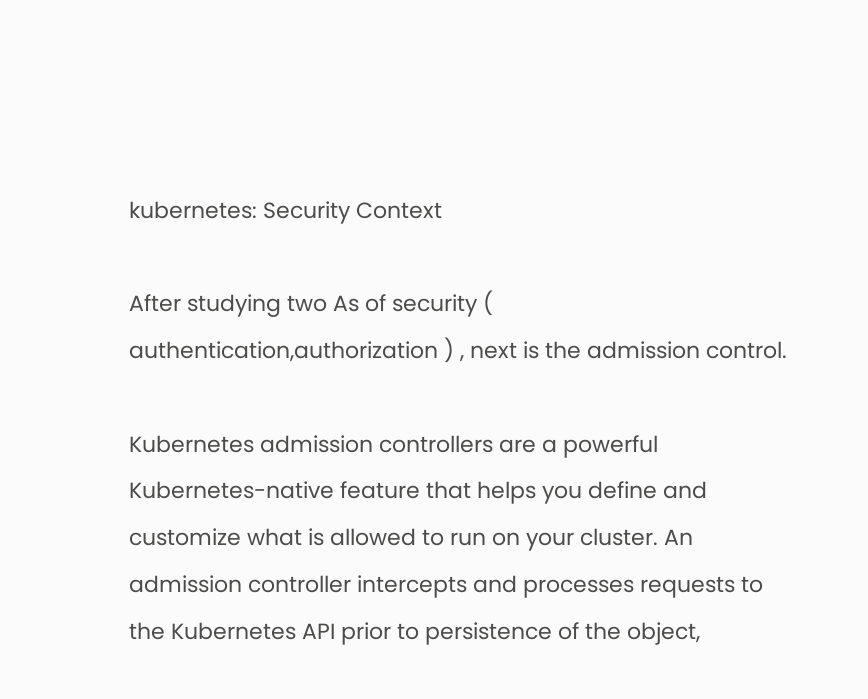kubernetes: Security Context

After studying two As of security ( authentication,authorization ) , next is the admission control.

Kubernetes admission controllers are a powerful Kubernetes-native feature that helps you define and customize what is allowed to run on your cluster. An admission controller intercepts and processes requests to the Kubernetes API prior to persistence of the object,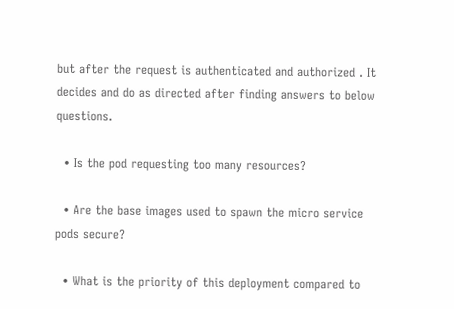but after the request is authenticated and authorized . It decides and do as directed after finding answers to below questions.

  • Is the pod requesting too many resources?

  • Are the base images used to spawn the micro service pods secure?

  • What is the priority of this deployment compared to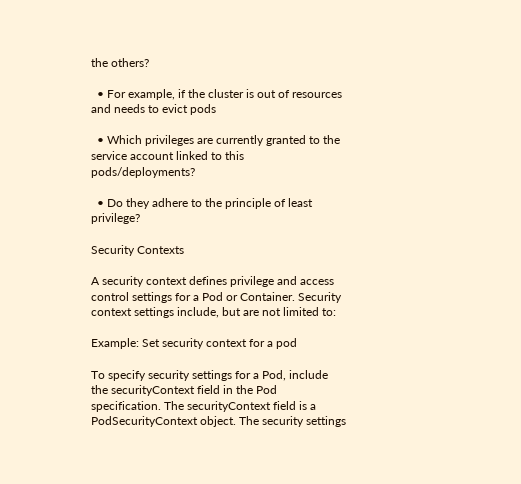the others?

  • For example, if the cluster is out of resources and needs to evict pods

  • Which privileges are currently granted to the service account linked to this pods/deployments?

  • Do they adhere to the principle of least privilege?

Security Contexts

A security context defines privilege and access control settings for a Pod or Container. Security context settings include, but are not limited to:

Example: Set security context for a pod

To specify security settings for a Pod, include the securityContext field in the Pod specification. The securityContext field is a PodSecurityContext object. The security settings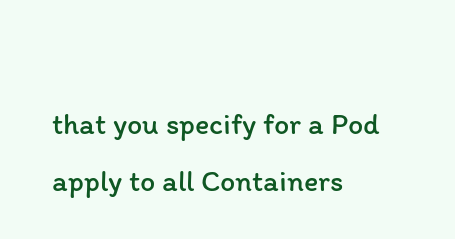that you specify for a Pod apply to all Containers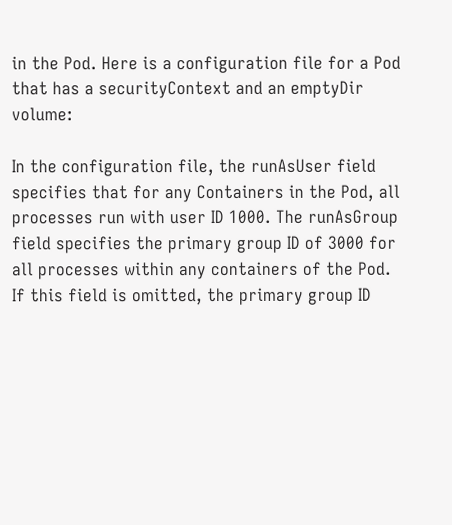in the Pod. Here is a configuration file for a Pod that has a securityContext and an emptyDir volume:

In the configuration file, the runAsUser field specifies that for any Containers in the Pod, all processes run with user ID 1000. The runAsGroup field specifies the primary group ID of 3000 for all processes within any containers of the Pod. If this field is omitted, the primary group ID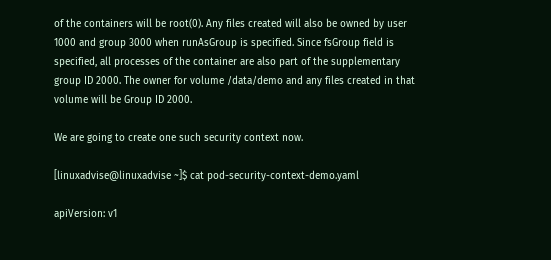of the containers will be root(0). Any files created will also be owned by user 1000 and group 3000 when runAsGroup is specified. Since fsGroup field is specified, all processes of the container are also part of the supplementary group ID 2000. The owner for volume /data/demo and any files created in that volume will be Group ID 2000.

We are going to create one such security context now.

[linuxadvise@linuxadvise ~]$ cat pod-security-context-demo.yaml

apiVersion: v1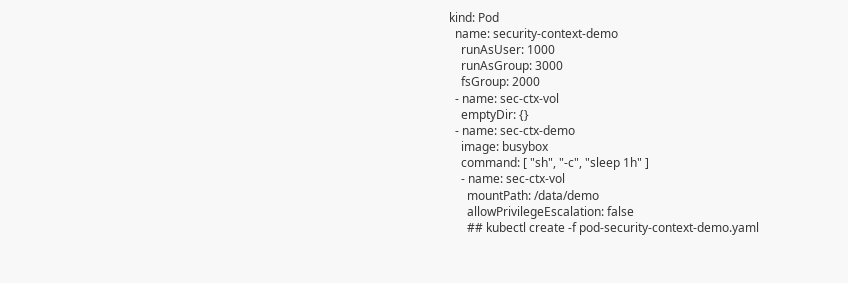kind: Pod
  name: security-context-demo
    runAsUser: 1000
    runAsGroup: 3000
    fsGroup: 2000
  - name: sec-ctx-vol
    emptyDir: {}
  - name: sec-ctx-demo
    image: busybox
    command: [ "sh", "-c", "sleep 1h" ]
    - name: sec-ctx-vol
      mountPath: /data/demo
      allowPrivilegeEscalation: false
      ## kubectl create -f pod-security-context-demo.yaml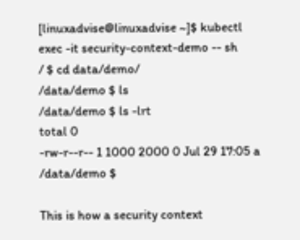[linuxadvise@linuxadvise ~]$ kubectl exec -it security-context-demo -- sh
/ $ cd data/demo/
/data/demo $ ls
/data/demo $ ls -lrt
total 0
-rw-r--r-- 1 1000 2000 0 Jul 29 17:05 a
/data/demo $

This is how a security context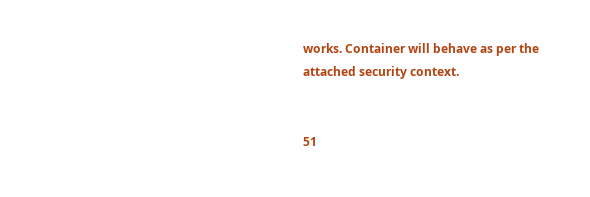works. Container will behave as per the attached security context.


51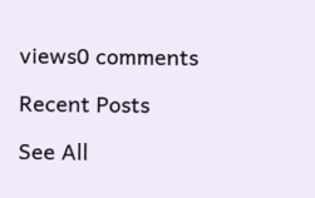views0 comments

Recent Posts

See All